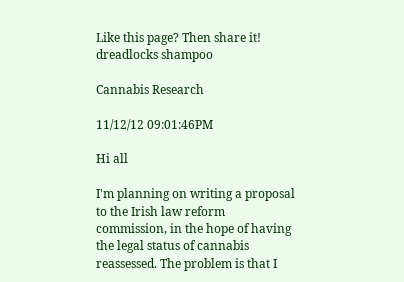Like this page? Then share it!
dreadlocks shampoo

Cannabis Research

11/12/12 09:01:46PM

Hi all

I'm planning on writing a proposal to the Irish law reform commission, in the hope of having the legal status of cannabis reassessed. The problem is that I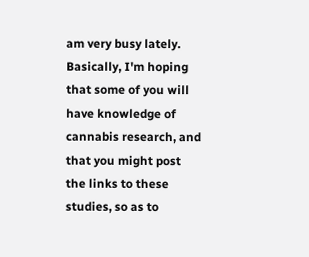am very busy lately. Basically, I'm hoping that some of you will have knowledge of cannabis research, and that you might post the links to these studies, so as to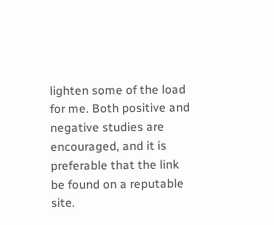lighten some of the load for me. Both positive and negative studies are encouraged, and it is preferable that the link be found on a reputable site.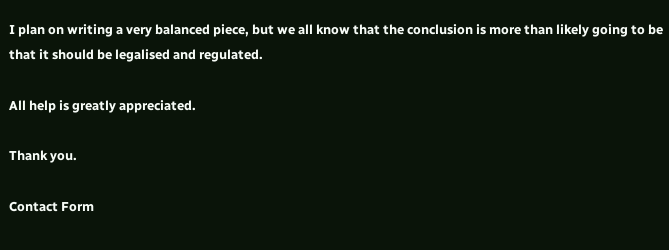I plan on writing a very balanced piece, but we all know that the conclusion is more than likely going to be that it should be legalised and regulated.

All help is greatly appreciated.

Thank you.

Contact Form